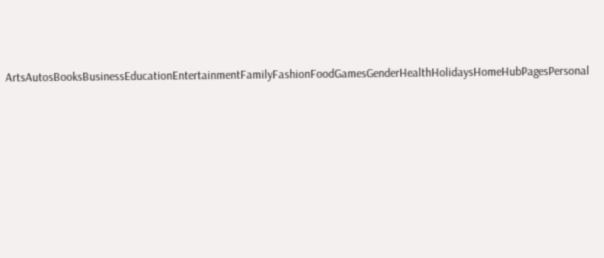ArtsAutosBooksBusinessEducationEntertainmentFamilyFashionFoodGamesGenderHealthHolidaysHomeHubPagesPersonal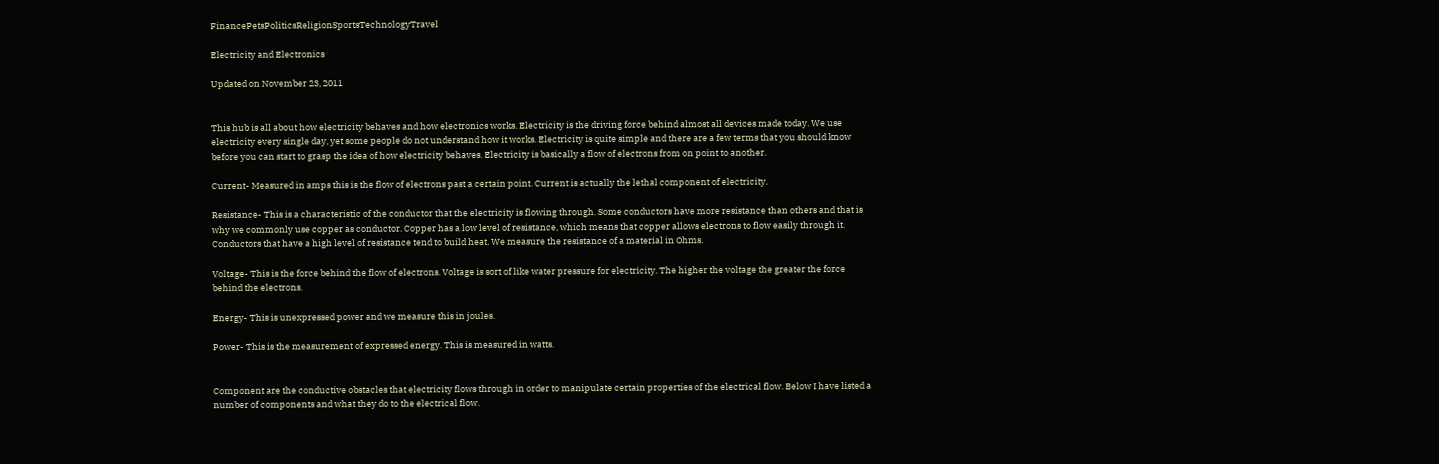FinancePetsPoliticsReligionSportsTechnologyTravel

Electricity and Electronics

Updated on November 23, 2011


This hub is all about how electricity behaves and how electronics works. Electricity is the driving force behind almost all devices made today. We use electricity every single day, yet some people do not understand how it works. Electricity is quite simple and there are a few terms that you should know before you can start to grasp the idea of how electricity behaves. Electricity is basically a flow of electrons from on point to another.

Current- Measured in amps this is the flow of electrons past a certain point. Current is actually the lethal component of electricity.

Resistance- This is a characteristic of the conductor that the electricity is flowing through. Some conductors have more resistance than others and that is why we commonly use copper as conductor. Copper has a low level of resistance, which means that copper allows electrons to flow easily through it. Conductors that have a high level of resistance tend to build heat. We measure the resistance of a material in Ohms.

Voltage- This is the force behind the flow of electrons. Voltage is sort of like water pressure for electricity. The higher the voltage the greater the force behind the electrons.

Energy- This is unexpressed power and we measure this in joules.

Power- This is the measurement of expressed energy. This is measured in watts.


Component are the conductive obstacles that electricity flows through in order to manipulate certain properties of the electrical flow. Below I have listed a number of components and what they do to the electrical flow.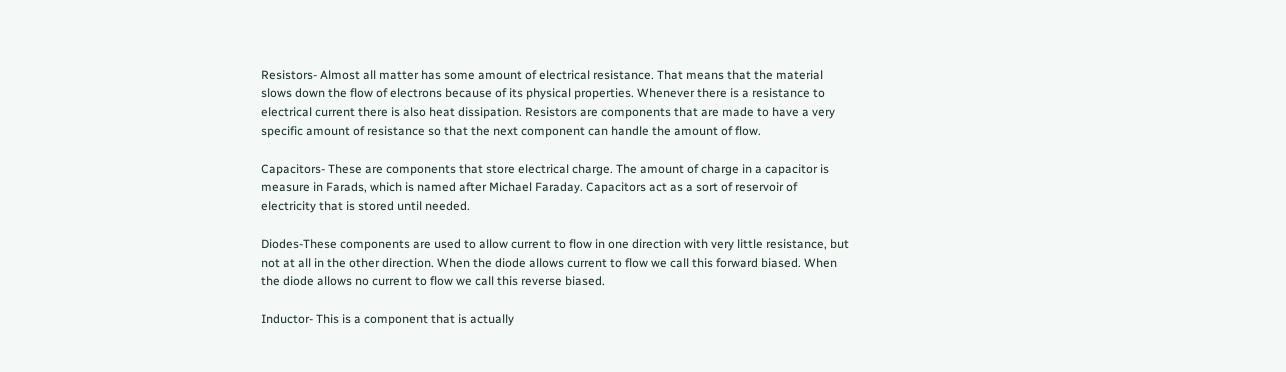Resistors- Almost all matter has some amount of electrical resistance. That means that the material slows down the flow of electrons because of its physical properties. Whenever there is a resistance to electrical current there is also heat dissipation. Resistors are components that are made to have a very specific amount of resistance so that the next component can handle the amount of flow.

Capacitors- These are components that store electrical charge. The amount of charge in a capacitor is measure in Farads, which is named after Michael Faraday. Capacitors act as a sort of reservoir of electricity that is stored until needed.

Diodes-These components are used to allow current to flow in one direction with very little resistance, but not at all in the other direction. When the diode allows current to flow we call this forward biased. When the diode allows no current to flow we call this reverse biased.

Inductor- This is a component that is actually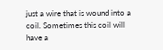just a wire that is wound into a coil. Sometimes this coil will have a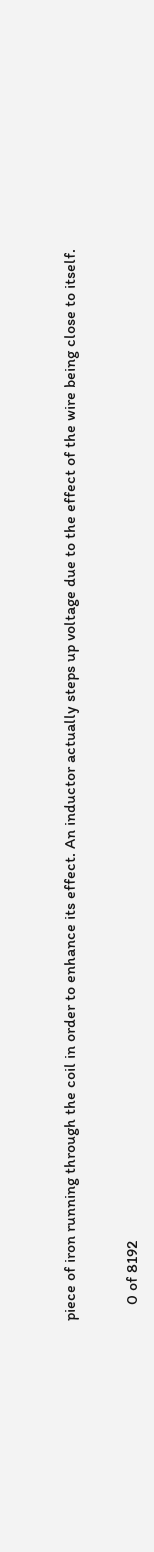piece of iron running through the coil in order to enhance its effect. An inductor actually steps up voltage due to the effect of the wire being close to itself.


    0 of 8192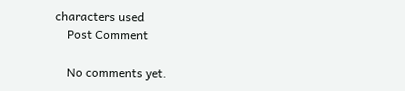characters used
    Post Comment

    No comments yet.